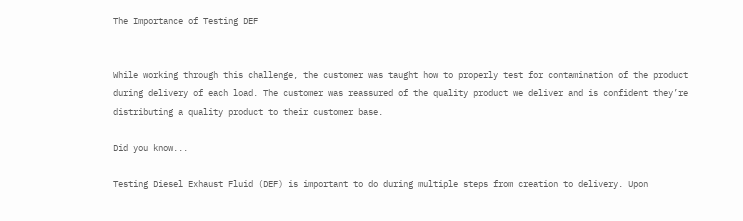The Importance of Testing DEF


While working through this challenge, the customer was taught how to properly test for contamination of the product during delivery of each load. The customer was reassured of the quality product we deliver and is confident they’re distributing a quality product to their customer base.

Did you know...

Testing Diesel Exhaust Fluid (DEF) is important to do during multiple steps from creation to delivery. Upon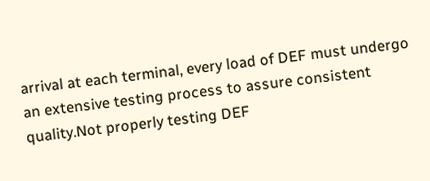arrival at each terminal, every load of DEF must undergo an extensive testing process to assure consistent quality.Not properly testing DEF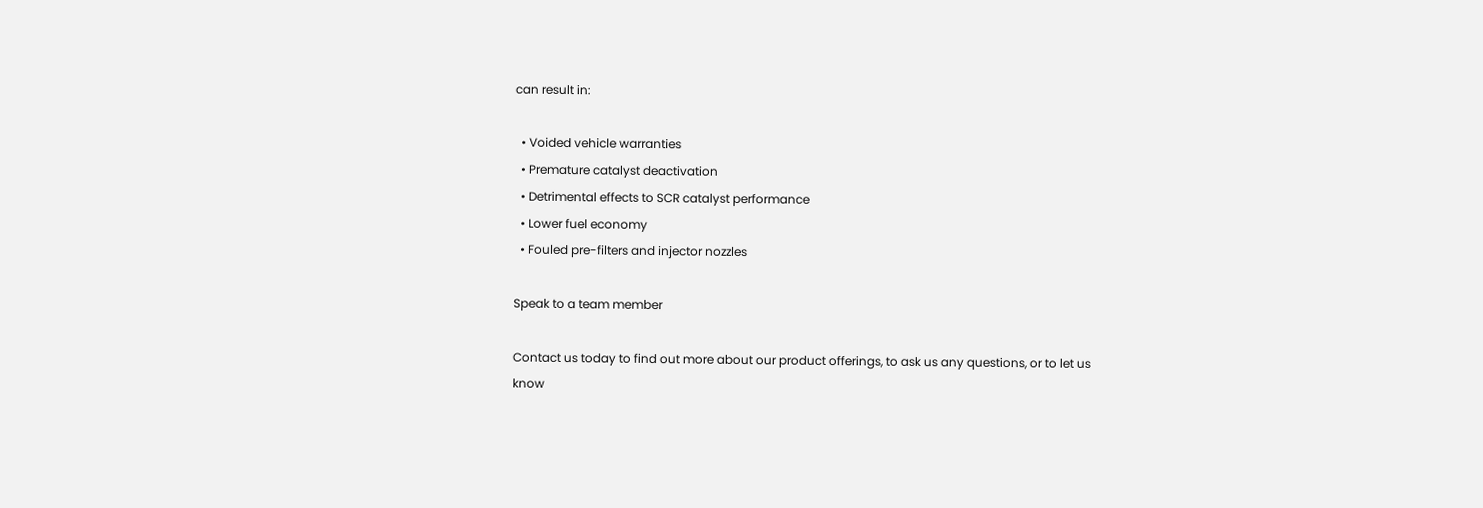can result in:

  • Voided vehicle warranties
  • Premature catalyst deactivation
  • Detrimental effects to SCR catalyst performance
  • Lower fuel economy
  • Fouled pre-filters and injector nozzles

Speak to a team member

Contact us today to find out more about our product offerings, to ask us any questions, or to let us know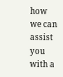how we can assist you with a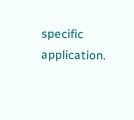specific application.